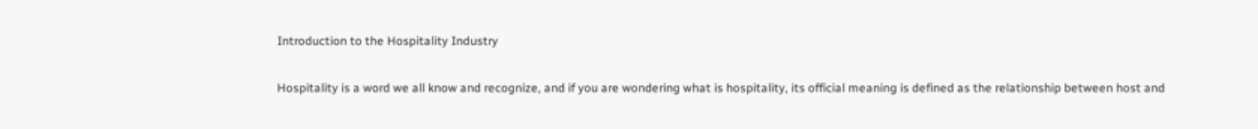Introduction to the Hospitality Industry

Hospitality is a word we all know and recognize, and if you are wondering what is hospitality, its official meaning is defined as the relationship between host and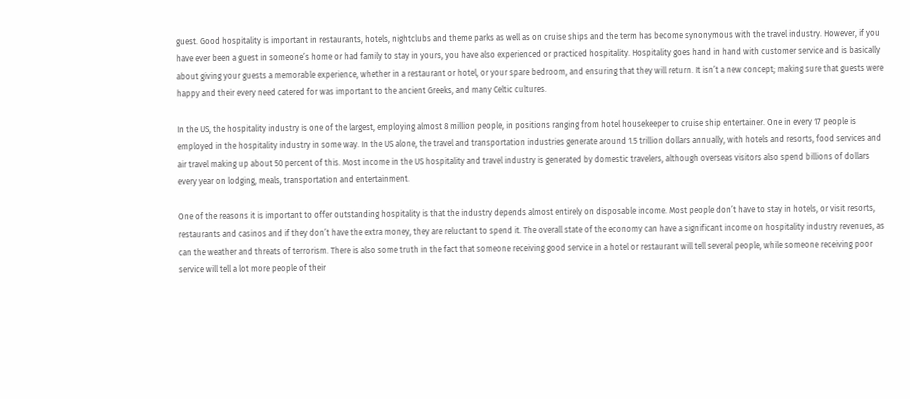guest. Good hospitality is important in restaurants, hotels, nightclubs and theme parks as well as on cruise ships and the term has become synonymous with the travel industry. However, if you have ever been a guest in someone’s home or had family to stay in yours, you have also experienced or practiced hospitality. Hospitality goes hand in hand with customer service and is basically about giving your guests a memorable experience, whether in a restaurant or hotel, or your spare bedroom, and ensuring that they will return. It isn’t a new concept; making sure that guests were happy and their every need catered for was important to the ancient Greeks, and many Celtic cultures.

In the US, the hospitality industry is one of the largest, employing almost 8 million people, in positions ranging from hotel housekeeper to cruise ship entertainer. One in every 17 people is employed in the hospitality industry in some way. In the US alone, the travel and transportation industries generate around 1.5 trillion dollars annually, with hotels and resorts, food services and air travel making up about 50 percent of this. Most income in the US hospitality and travel industry is generated by domestic travelers, although overseas visitors also spend billions of dollars every year on lodging, meals, transportation and entertainment.

One of the reasons it is important to offer outstanding hospitality is that the industry depends almost entirely on disposable income. Most people don’t have to stay in hotels, or visit resorts, restaurants and casinos and if they don’t have the extra money, they are reluctant to spend it. The overall state of the economy can have a significant income on hospitality industry revenues, as can the weather and threats of terrorism. There is also some truth in the fact that someone receiving good service in a hotel or restaurant will tell several people, while someone receiving poor service will tell a lot more people of their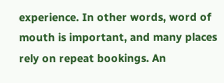experience. In other words, word of mouth is important, and many places rely on repeat bookings. An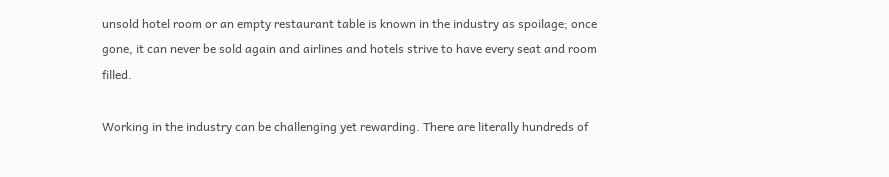unsold hotel room or an empty restaurant table is known in the industry as spoilage; once gone, it can never be sold again and airlines and hotels strive to have every seat and room filled.

Working in the industry can be challenging yet rewarding. There are literally hundreds of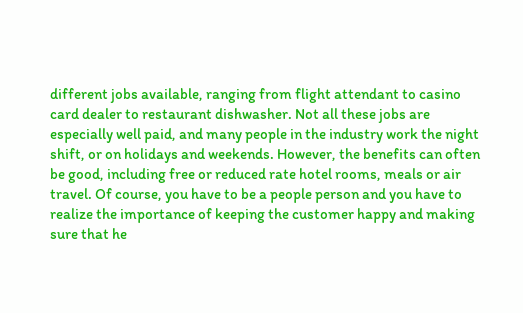different jobs available, ranging from flight attendant to casino card dealer to restaurant dishwasher. Not all these jobs are especially well paid, and many people in the industry work the night shift, or on holidays and weekends. However, the benefits can often be good, including free or reduced rate hotel rooms, meals or air travel. Of course, you have to be a people person and you have to realize the importance of keeping the customer happy and making sure that he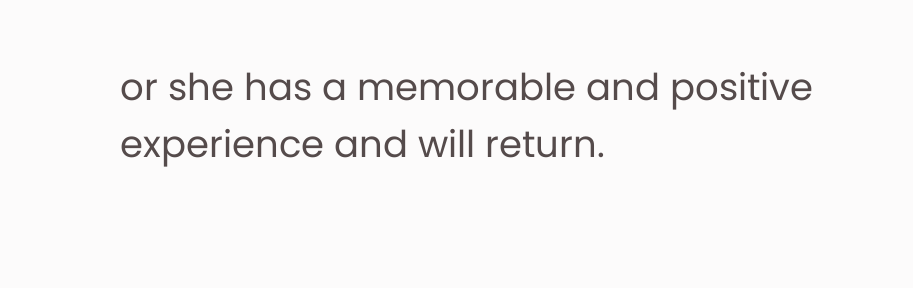or she has a memorable and positive experience and will return.